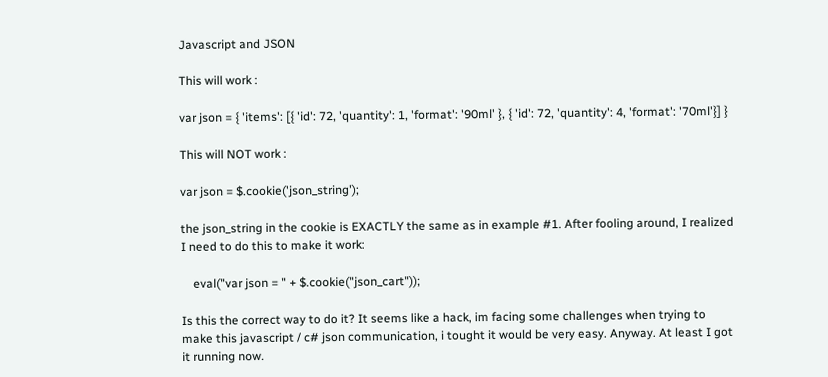Javascript and JSON

This will work :

var json = { 'items': [{ 'id': 72, 'quantity': 1, 'format': '90ml' }, { 'id': 72, 'quantity': 4, 'format': '70ml'}] }

This will NOT work :

var json = $.cookie('json_string');

the json_string in the cookie is EXACTLY the same as in example #1. After fooling around, I realized I need to do this to make it work:

    eval("var json = " + $.cookie("json_cart"));

Is this the correct way to do it? It seems like a hack, im facing some challenges when trying to make this javascript / c# json communication, i tought it would be very easy. Anyway. At least I got it running now.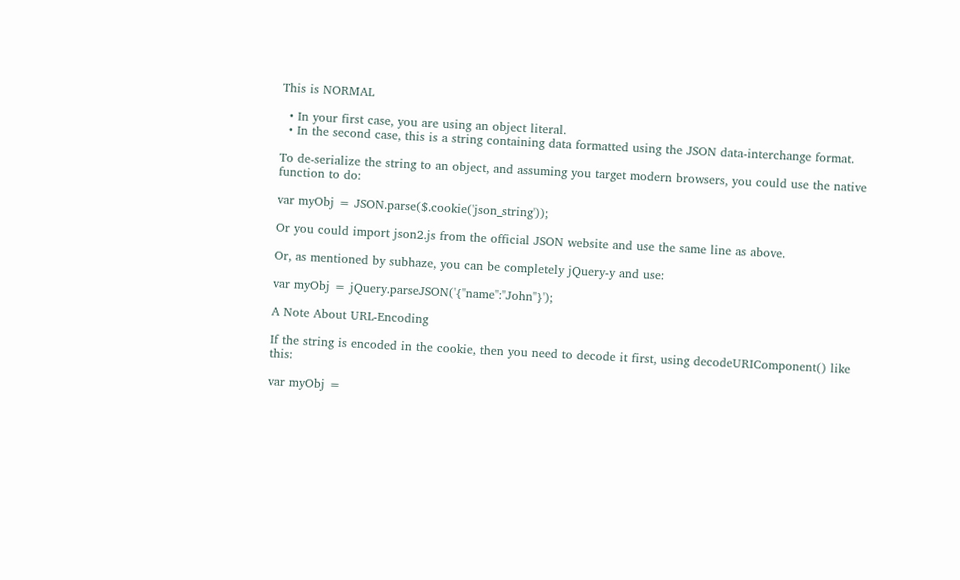This is NORMAL

  • In your first case, you are using an object literal.
  • In the second case, this is a string containing data formatted using the JSON data-interchange format.

To de-serialize the string to an object, and assuming you target modern browsers, you could use the native function to do:

var myObj = JSON.parse($.cookie('json_string'));

Or you could import json2.js from the official JSON website and use the same line as above.

Or, as mentioned by subhaze, you can be completely jQuery-y and use:

var myObj = jQuery.parseJSON('{"name":"John"}');

A Note About URL-Encoding

If the string is encoded in the cookie, then you need to decode it first, using decodeURIComponent() like this:

var myObj =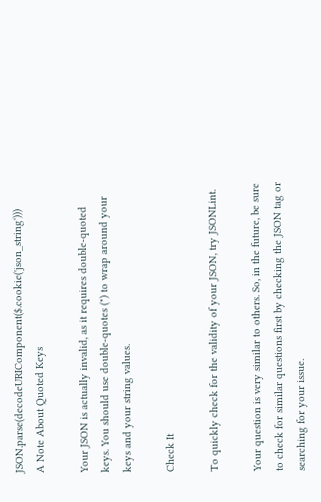JSON.parse(decodeURIComponent($.cookie('json_string')))
A Note About Quoted Keys

Your JSON is actually invalid, as it requires double-quoted keys. You should use double-quotes (") to wrap around your keys and your string values.

Check It

To quickly check for the validity of your JSON, try JSONLint.

Your question is very similar to others. So, in the future, be sure to check for similar questions first by checking the JSON tag or searching for your issue.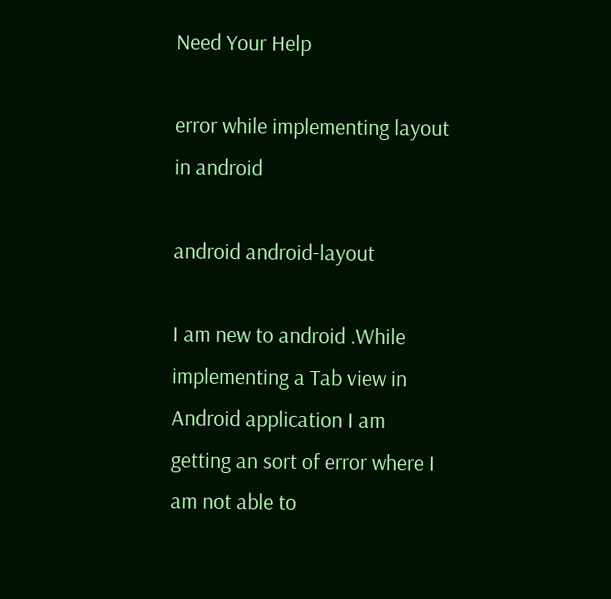Need Your Help

error while implementing layout in android

android android-layout

I am new to android .While implementing a Tab view in Android application I am getting an sort of error where I am not able to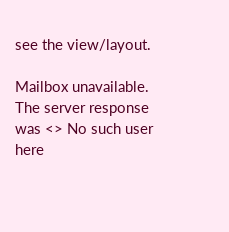see the view/layout.

Mailbox unavailable. The server response was <> No such user here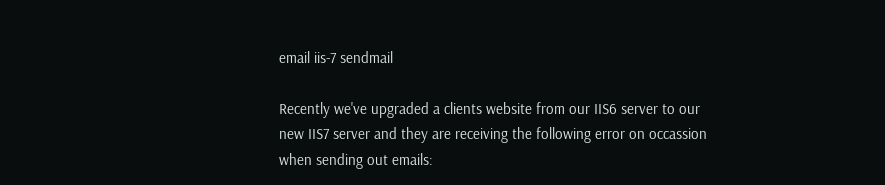email iis-7 sendmail

Recently we've upgraded a clients website from our IIS6 server to our new IIS7 server and they are receiving the following error on occassion when sending out emails: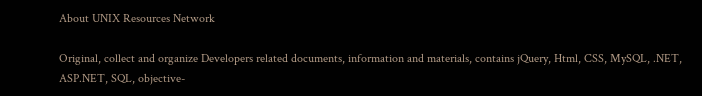About UNIX Resources Network

Original, collect and organize Developers related documents, information and materials, contains jQuery, Html, CSS, MySQL, .NET, ASP.NET, SQL, objective-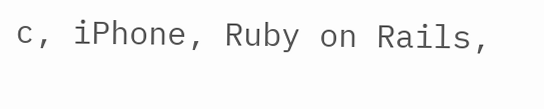c, iPhone, Ruby on Rails,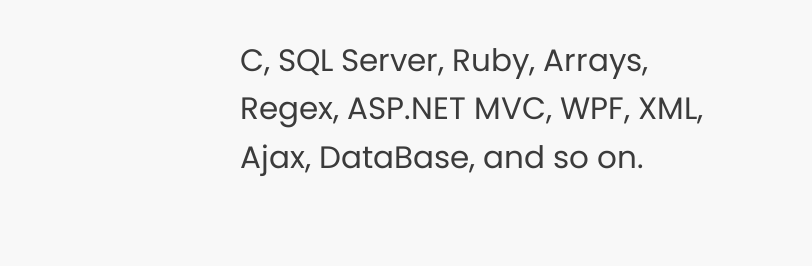C, SQL Server, Ruby, Arrays, Regex, ASP.NET MVC, WPF, XML, Ajax, DataBase, and so on.